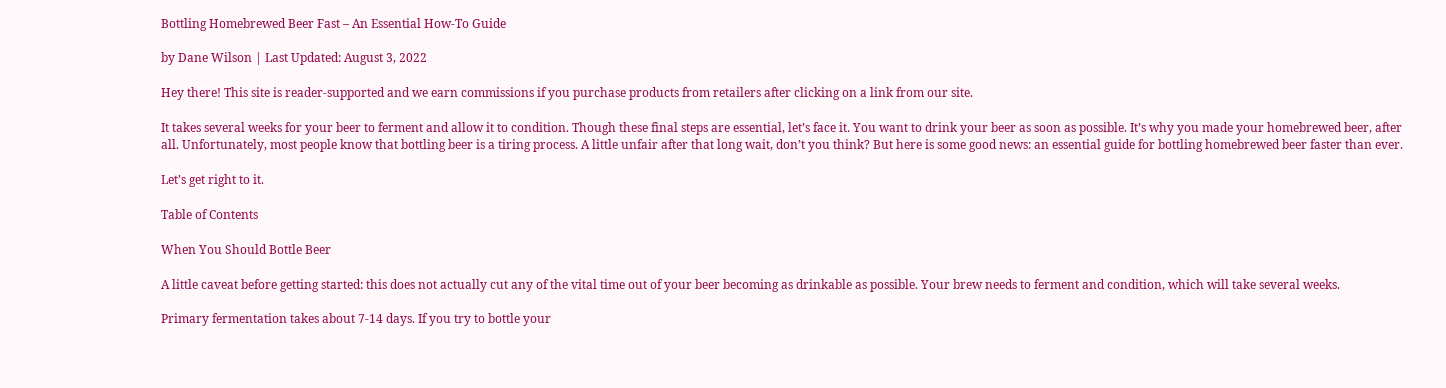Bottling Homebrewed Beer Fast – An Essential How-To Guide

by Dane Wilson | Last Updated: August 3, 2022

Hey there! This site is reader-supported and we earn commissions if you purchase products from retailers after clicking on a link from our site.

It takes several weeks for your beer to ferment and allow it to condition. Though these final steps are essential, let’s face it. You want to drink your beer as soon as possible. It’s why you made your homebrewed beer, after all. Unfortunately, most people know that bottling beer is a tiring process. A little unfair after that long wait, don’t you think? But here is some good news: an essential guide for bottling homebrewed beer faster than ever.

Let’s get right to it.

Table of Contents

When You Should Bottle Beer

A little caveat before getting started: this does not actually cut any of the vital time out of your beer becoming as drinkable as possible. Your brew needs to ferment and condition, which will take several weeks.

Primary fermentation takes about 7-14 days. If you try to bottle your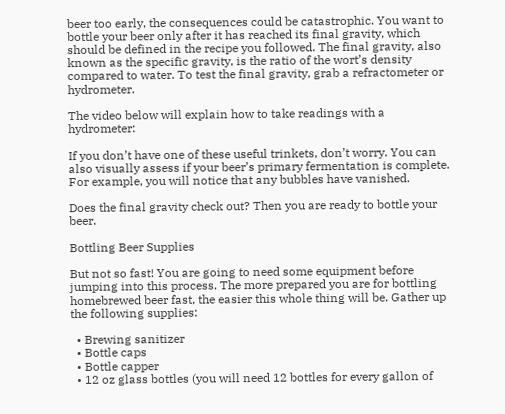beer too early, the consequences could be catastrophic. You want to bottle your beer only after it has reached its final gravity, which should be defined in the recipe you followed. The final gravity, also known as the specific gravity, is the ratio of the wort’s density compared to water. To test the final gravity, grab a refractometer or hydrometer.

The video below will explain how to take readings with a hydrometer:

If you don’t have one of these useful trinkets, don’t worry. You can also visually assess if your beer’s primary fermentation is complete. For example, you will notice that any bubbles have vanished.

Does the final gravity check out? Then you are ready to bottle your beer.

Bottling Beer Supplies

But not so fast! You are going to need some equipment before jumping into this process. The more prepared you are for bottling homebrewed beer fast, the easier this whole thing will be. Gather up the following supplies:

  • Brewing sanitizer
  • Bottle caps
  • Bottle capper
  • 12 oz glass bottles (you will need 12 bottles for every gallon of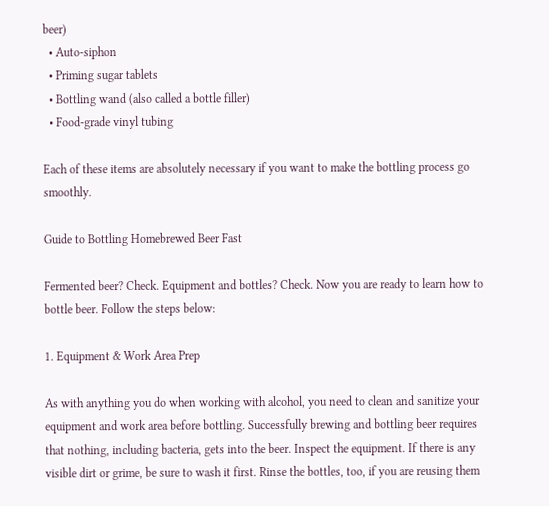beer)
  • Auto-siphon
  • Priming sugar tablets
  • Bottling wand (also called a bottle filler)
  • Food-grade vinyl tubing

Each of these items are absolutely necessary if you want to make the bottling process go smoothly.

Guide to Bottling Homebrewed Beer Fast

Fermented beer? Check. Equipment and bottles? Check. Now you are ready to learn how to bottle beer. Follow the steps below:

1. Equipment & Work Area Prep

As with anything you do when working with alcohol, you need to clean and sanitize your equipment and work area before bottling. Successfully brewing and bottling beer requires that nothing, including bacteria, gets into the beer. Inspect the equipment. If there is any visible dirt or grime, be sure to wash it first. Rinse the bottles, too, if you are reusing them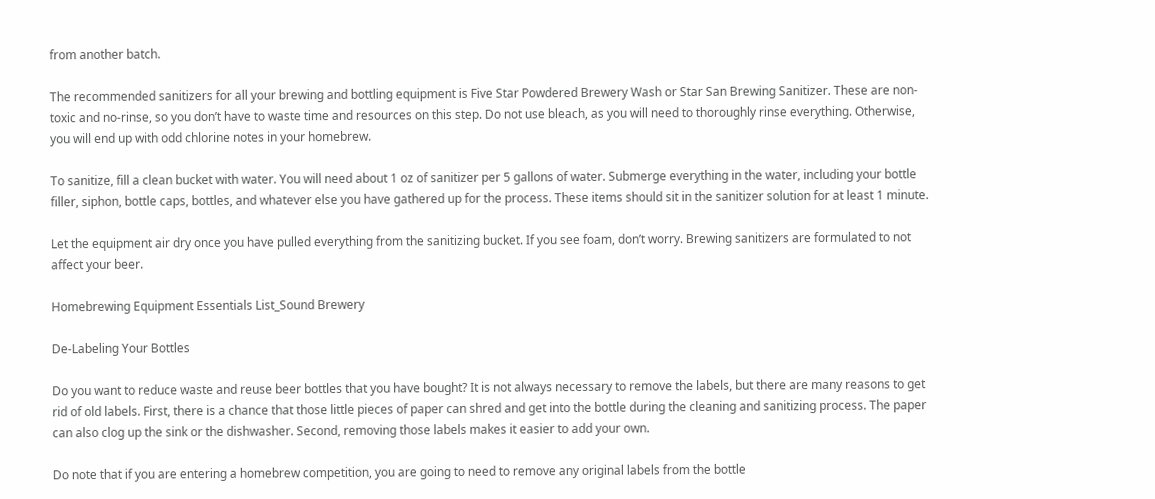from another batch.

The recommended sanitizers for all your brewing and bottling equipment is Five Star Powdered Brewery Wash or Star San Brewing Sanitizer. These are non-toxic and no-rinse, so you don’t have to waste time and resources on this step. Do not use bleach, as you will need to thoroughly rinse everything. Otherwise, you will end up with odd chlorine notes in your homebrew.

To sanitize, fill a clean bucket with water. You will need about 1 oz of sanitizer per 5 gallons of water. Submerge everything in the water, including your bottle filler, siphon, bottle caps, bottles, and whatever else you have gathered up for the process. These items should sit in the sanitizer solution for at least 1 minute.

Let the equipment air dry once you have pulled everything from the sanitizing bucket. If you see foam, don’t worry. Brewing sanitizers are formulated to not affect your beer.

Homebrewing Equipment Essentials List_Sound Brewery

De-Labeling Your Bottles

Do you want to reduce waste and reuse beer bottles that you have bought? It is not always necessary to remove the labels, but there are many reasons to get rid of old labels. First, there is a chance that those little pieces of paper can shred and get into the bottle during the cleaning and sanitizing process. The paper can also clog up the sink or the dishwasher. Second, removing those labels makes it easier to add your own.

Do note that if you are entering a homebrew competition, you are going to need to remove any original labels from the bottle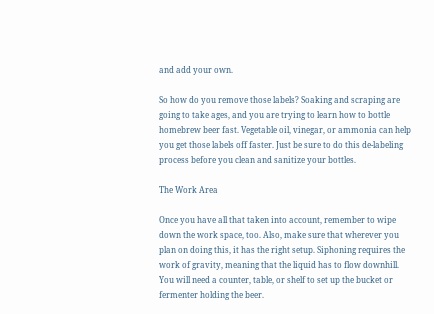and add your own.

So how do you remove those labels? Soaking and scraping are going to take ages, and you are trying to learn how to bottle homebrew beer fast. Vegetable oil, vinegar, or ammonia can help you get those labels off faster. Just be sure to do this de-labeling process before you clean and sanitize your bottles.

The Work Area

Once you have all that taken into account, remember to wipe down the work space, too. Also, make sure that wherever you plan on doing this, it has the right setup. Siphoning requires the work of gravity, meaning that the liquid has to flow downhill. You will need a counter, table, or shelf to set up the bucket or fermenter holding the beer.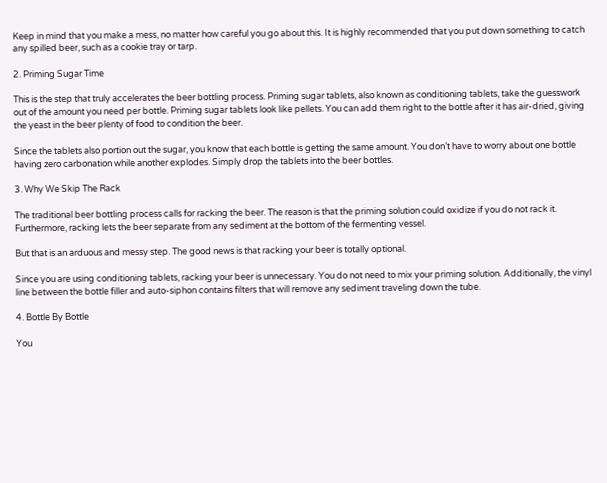Keep in mind that you make a mess, no matter how careful you go about this. It is highly recommended that you put down something to catch any spilled beer, such as a cookie tray or tarp.

2. Priming Sugar Time

This is the step that truly accelerates the beer bottling process. Priming sugar tablets, also known as conditioning tablets, take the guesswork out of the amount you need per bottle. Priming sugar tablets look like pellets. You can add them right to the bottle after it has air-dried, giving the yeast in the beer plenty of food to condition the beer.

Since the tablets also portion out the sugar, you know that each bottle is getting the same amount. You don’t have to worry about one bottle having zero carbonation while another explodes. Simply drop the tablets into the beer bottles.

3. Why We Skip The Rack

The traditional beer bottling process calls for racking the beer. The reason is that the priming solution could oxidize if you do not rack it. Furthermore, racking lets the beer separate from any sediment at the bottom of the fermenting vessel.

But that is an arduous and messy step. The good news is that racking your beer is totally optional.

Since you are using conditioning tablets, racking your beer is unnecessary. You do not need to mix your priming solution. Additionally, the vinyl line between the bottle filler and auto-siphon contains filters that will remove any sediment traveling down the tube.

4. Bottle By Bottle

You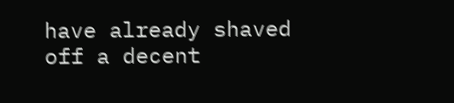have already shaved off a decent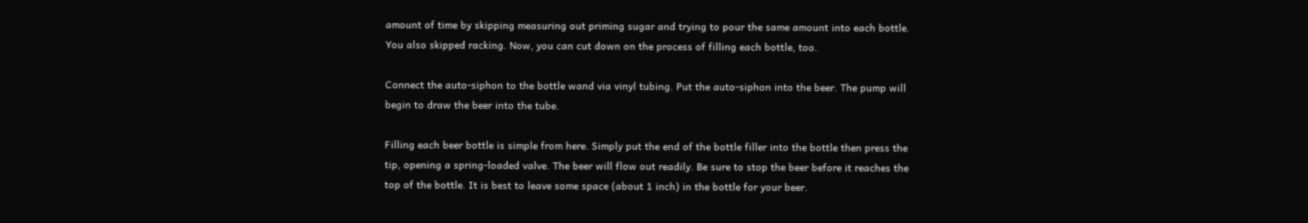amount of time by skipping measuring out priming sugar and trying to pour the same amount into each bottle. You also skipped racking. Now, you can cut down on the process of filling each bottle, too.

Connect the auto-siphon to the bottle wand via vinyl tubing. Put the auto-siphon into the beer. The pump will begin to draw the beer into the tube.

Filling each beer bottle is simple from here. Simply put the end of the bottle filler into the bottle then press the tip, opening a spring-loaded valve. The beer will flow out readily. Be sure to stop the beer before it reaches the top of the bottle. It is best to leave some space (about 1 inch) in the bottle for your beer.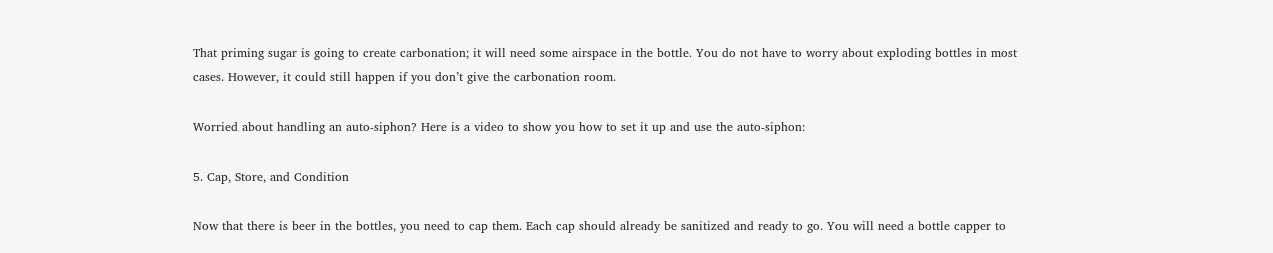That priming sugar is going to create carbonation; it will need some airspace in the bottle. You do not have to worry about exploding bottles in most cases. However, it could still happen if you don’t give the carbonation room.

Worried about handling an auto-siphon? Here is a video to show you how to set it up and use the auto-siphon:

5. Cap, Store, and Condition

Now that there is beer in the bottles, you need to cap them. Each cap should already be sanitized and ready to go. You will need a bottle capper to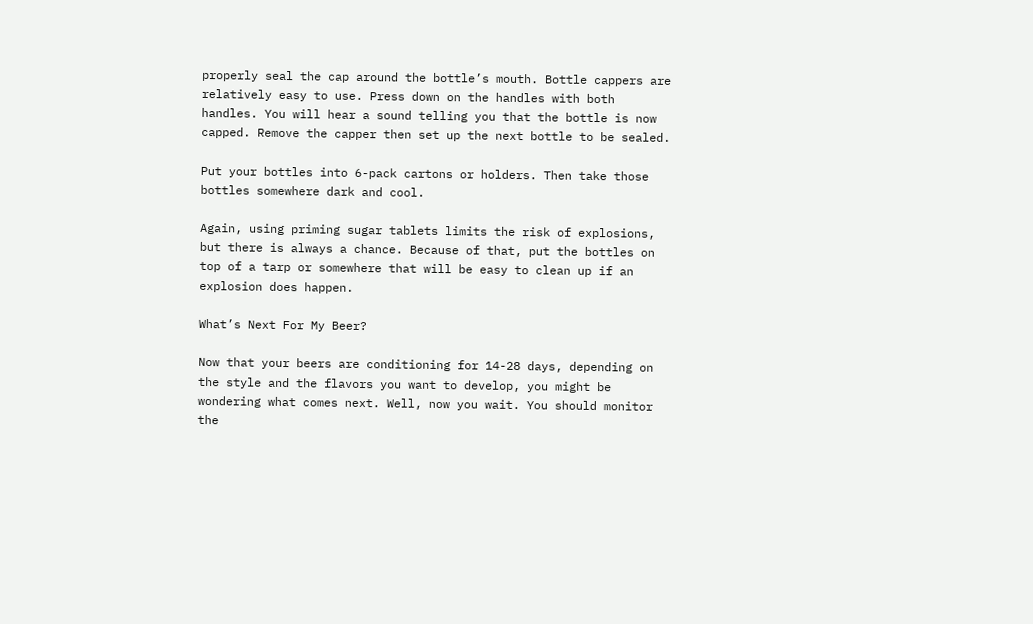properly seal the cap around the bottle’s mouth. Bottle cappers are relatively easy to use. Press down on the handles with both handles. You will hear a sound telling you that the bottle is now capped. Remove the capper then set up the next bottle to be sealed.

Put your bottles into 6-pack cartons or holders. Then take those bottles somewhere dark and cool.

Again, using priming sugar tablets limits the risk of explosions, but there is always a chance. Because of that, put the bottles on top of a tarp or somewhere that will be easy to clean up if an explosion does happen.

What’s Next For My Beer?

Now that your beers are conditioning for 14-28 days, depending on the style and the flavors you want to develop, you might be wondering what comes next. Well, now you wait. You should monitor the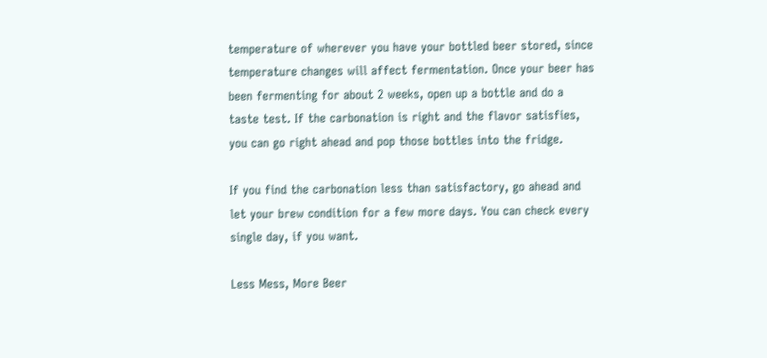temperature of wherever you have your bottled beer stored, since temperature changes will affect fermentation. Once your beer has been fermenting for about 2 weeks, open up a bottle and do a taste test. If the carbonation is right and the flavor satisfies, you can go right ahead and pop those bottles into the fridge.

If you find the carbonation less than satisfactory, go ahead and let your brew condition for a few more days. You can check every single day, if you want.

Less Mess, More Beer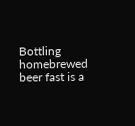Bottling homebrewed beer fast is a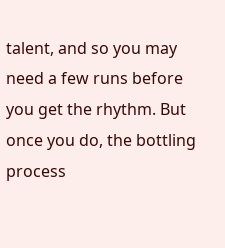talent, and so you may need a few runs before you get the rhythm. But once you do, the bottling process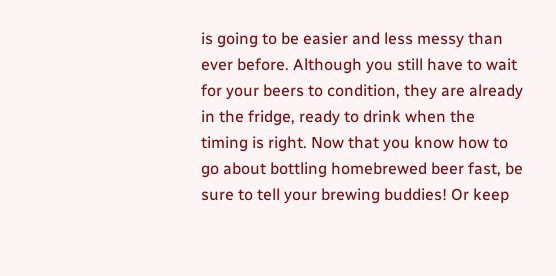is going to be easier and less messy than ever before. Although you still have to wait for your beers to condition, they are already in the fridge, ready to drink when the timing is right. Now that you know how to go about bottling homebrewed beer fast, be sure to tell your brewing buddies! Or keep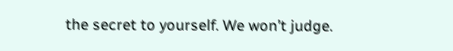the secret to yourself. We won’t judge.